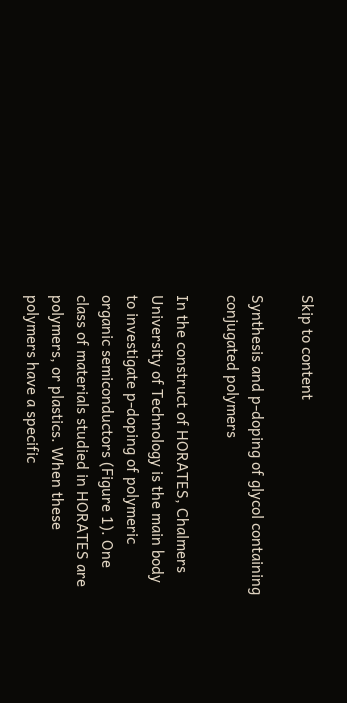Skip to content

Synthesis and p-doping of glycol containing conjugated polymers

In the construct of HORATES, Chalmers University of Technology is the main body to investigate p-doping of polymeric organic semiconductors (Figure 1). One class of materials studied in HORATES are polymers, or plastics. When these polymers have a specific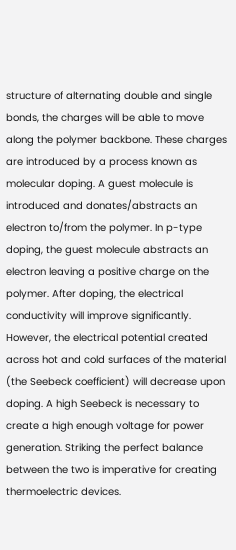structure of alternating double and single bonds, the charges will be able to move along the polymer backbone. These charges are introduced by a process known as molecular doping. A guest molecule is introduced and donates/abstracts an electron to/from the polymer. In p-type doping, the guest molecule abstracts an electron leaving a positive charge on the polymer. After doping, the electrical conductivity will improve significantly. However, the electrical potential created across hot and cold surfaces of the material (the Seebeck coefficient) will decrease upon doping. A high Seebeck is necessary to create a high enough voltage for power generation. Striking the perfect balance between the two is imperative for creating thermoelectric devices.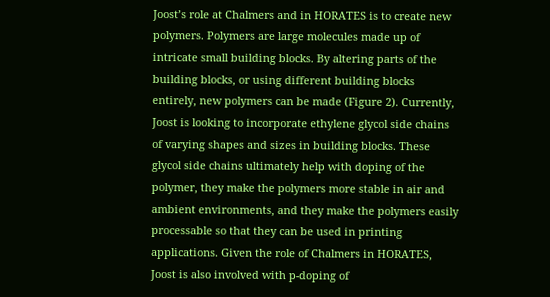Joost’s role at Chalmers and in HORATES is to create new polymers. Polymers are large molecules made up of intricate small building blocks. By altering parts of the building blocks, or using different building blocks entirely, new polymers can be made (Figure 2). Currently, Joost is looking to incorporate ethylene glycol side chains of varying shapes and sizes in building blocks. These glycol side chains ultimately help with doping of the polymer, they make the polymers more stable in air and ambient environments, and they make the polymers easily processable so that they can be used in printing applications. Given the role of Chalmers in HORATES, Joost is also involved with p-doping of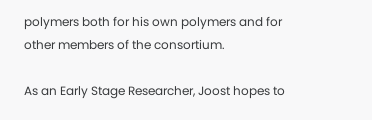polymers both for his own polymers and for other members of the consortium.

As an Early Stage Researcher, Joost hopes to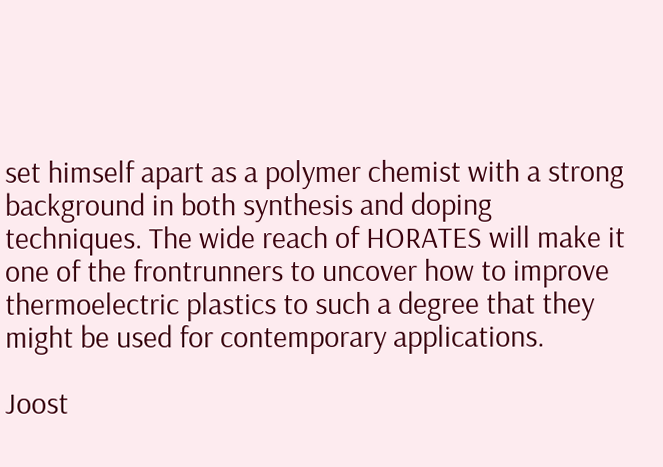set himself apart as a polymer chemist with a strong background in both synthesis and doping techniques. The wide reach of HORATES will make it one of the frontrunners to uncover how to improve thermoelectric plastics to such a degree that they might be used for contemporary applications.

Joost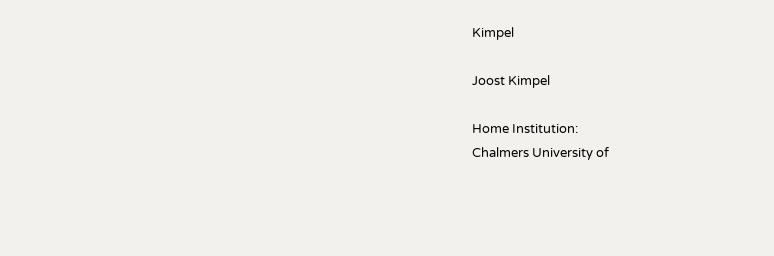Kimpel

Joost Kimpel

Home Institution:
Chalmers University of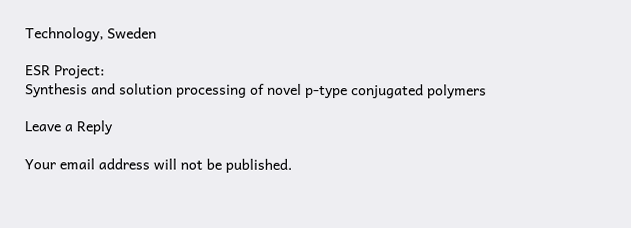Technology, Sweden

ESR Project:
Synthesis and solution processing of novel p-type conjugated polymers

Leave a Reply

Your email address will not be published.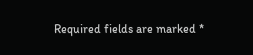Required fields are marked *